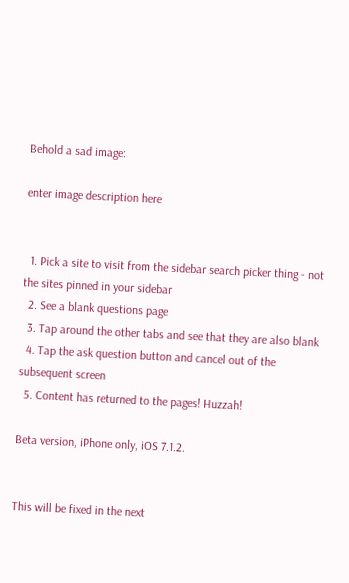Behold a sad image:

enter image description here


  1. Pick a site to visit from the sidebar search picker thing - not the sites pinned in your sidebar
  2. See a blank questions page
  3. Tap around the other tabs and see that they are also blank
  4. Tap the ask question button and cancel out of the subsequent screen
  5. Content has returned to the pages! Huzzah!

Beta version, iPhone only, iOS 7.1.2.


This will be fixed in the next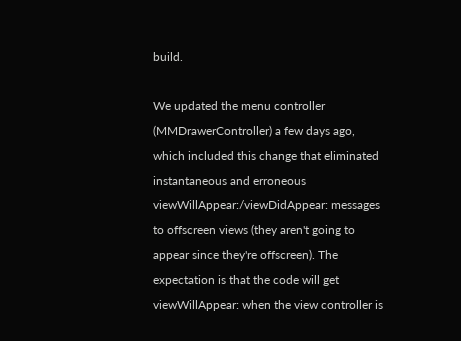build.

We updated the menu controller (MMDrawerController) a few days ago, which included this change that eliminated instantaneous and erroneous viewWillAppear:/viewDidAppear: messages to offscreen views (they aren't going to appear since they're offscreen). The expectation is that the code will get viewWillAppear: when the view controller is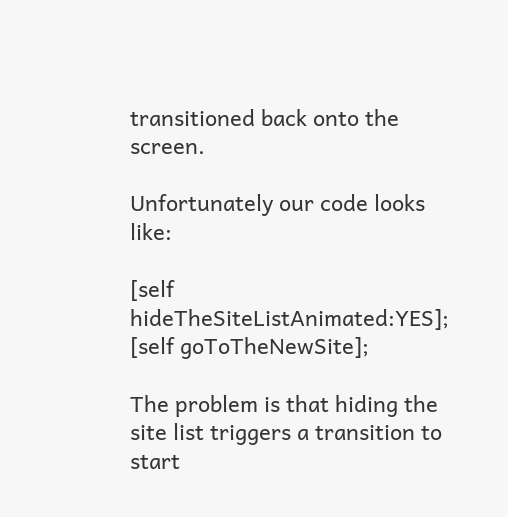transitioned back onto the screen.

Unfortunately our code looks like:

[self hideTheSiteListAnimated:YES];
[self goToTheNewSite];

The problem is that hiding the site list triggers a transition to start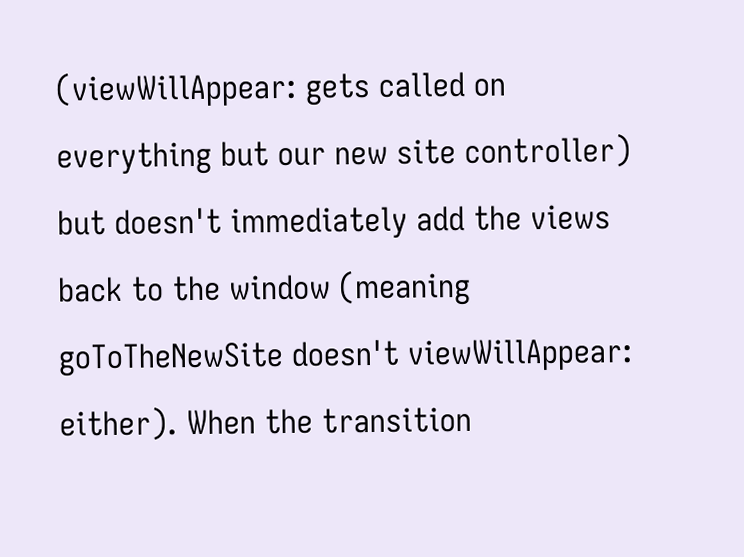(viewWillAppear: gets called on everything but our new site controller) but doesn't immediately add the views back to the window (meaning goToTheNewSite doesn't viewWillAppear: either). When the transition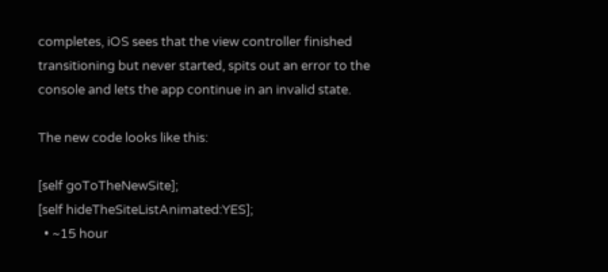completes, iOS sees that the view controller finished transitioning but never started, spits out an error to the console and lets the app continue in an invalid state.

The new code looks like this:

[self goToTheNewSite];
[self hideTheSiteListAnimated:YES];
  • ~15 hour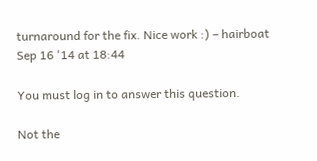turnaround for the fix. Nice work :) – hairboat Sep 16 '14 at 18:44

You must log in to answer this question.

Not the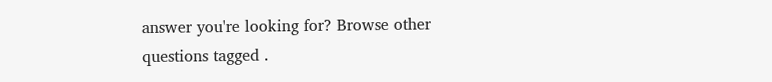answer you're looking for? Browse other questions tagged .